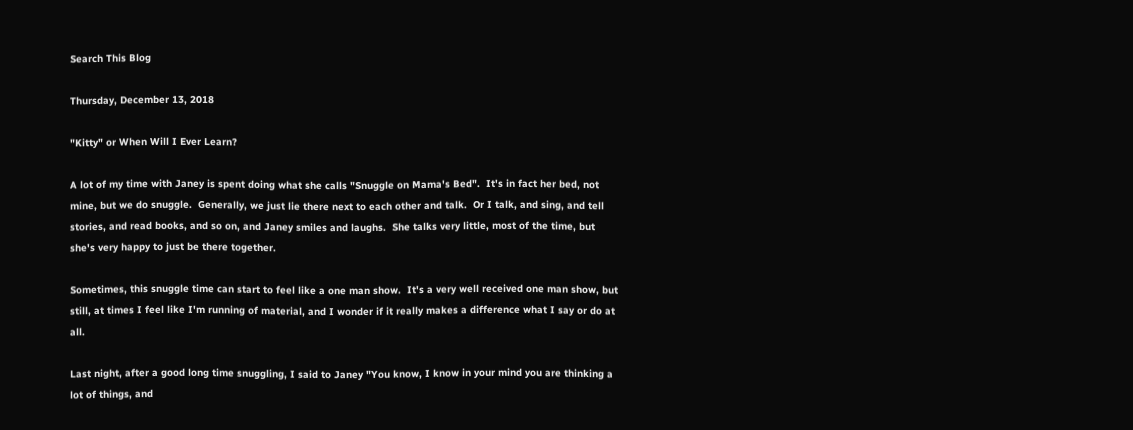Search This Blog

Thursday, December 13, 2018

"Kitty" or When Will I Ever Learn?

A lot of my time with Janey is spent doing what she calls "Snuggle on Mama's Bed".  It's in fact her bed, not mine, but we do snuggle.  Generally, we just lie there next to each other and talk.  Or I talk, and sing, and tell stories, and read books, and so on, and Janey smiles and laughs.  She talks very little, most of the time, but she's very happy to just be there together.

Sometimes, this snuggle time can start to feel like a one man show.  It's a very well received one man show, but still, at times I feel like I'm running of material, and I wonder if it really makes a difference what I say or do at all.

Last night, after a good long time snuggling, I said to Janey "You know, I know in your mind you are thinking a lot of things, and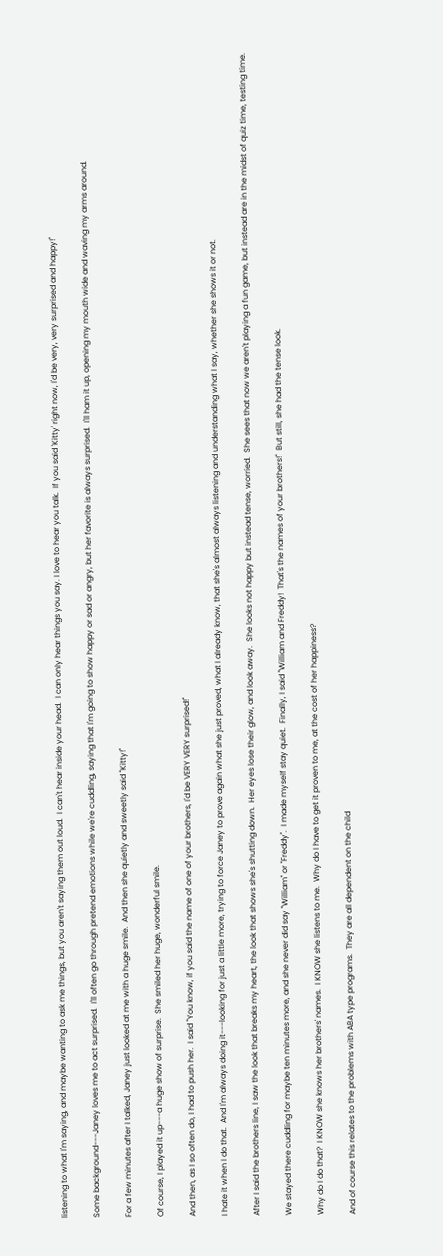listening to what I'm saying, and maybe wanting to ask me things, but you aren't saying them out loud.  I can't hear inside your head.  I can only hear things you say. I love to hear you talk.  If you said 'Kitty' right now, I'd be very, very surprised and happy!"

Some background---Janey loves me to act surprised.  I'll often go through pretend emotions while we're cuddling, saying that I'm going to show happy or sad or angry, but her favorite is always surprised.  I'll ham it up, opening my mouth wide and waving my arms around.

For a few minutes after I talked, Janey just looked at me with a huge smile.  And then she quietly and sweetly said "Kitty!"

Of course, I played it up---a huge show of surprise.  She smiled her huge, wonderful smile.

And then, as I so often do, I had to push her.  I said "You know, if you said the name of one of your brothers, I'd be VERY VERY surprised!"

I hate it when I do that.  And I'm always doing it---looking for just a little more, trying to force Janey to prove again what she just proved, what I already know, that she's almost always listening and understanding what I say, whether she shows it or not.

After I said the brothers line, I saw the look that breaks my heart, the look that shows she's shutting down.  Her eyes lose their glow, and look away.  She looks not happy but instead tense, worried.  She sees that now we aren't playing a fun game, but instead are in the midst of quiz time, testing time.

We stayed there cuddling for maybe ten minutes more, and she never did say "William" or "Freddy".  I made myself stay quiet.  Finally, I said "William and Freddy!  That's the names of your brothers!"  But still, she had the tense look.

Why do I do that?  I KNOW she knows her brothers' names.  I KNOW she listens to me.  Why do I have to get it proven to me, at the cost of her happiness?

And of course this relates to the problems with ABA type programs.  They are all dependent on the child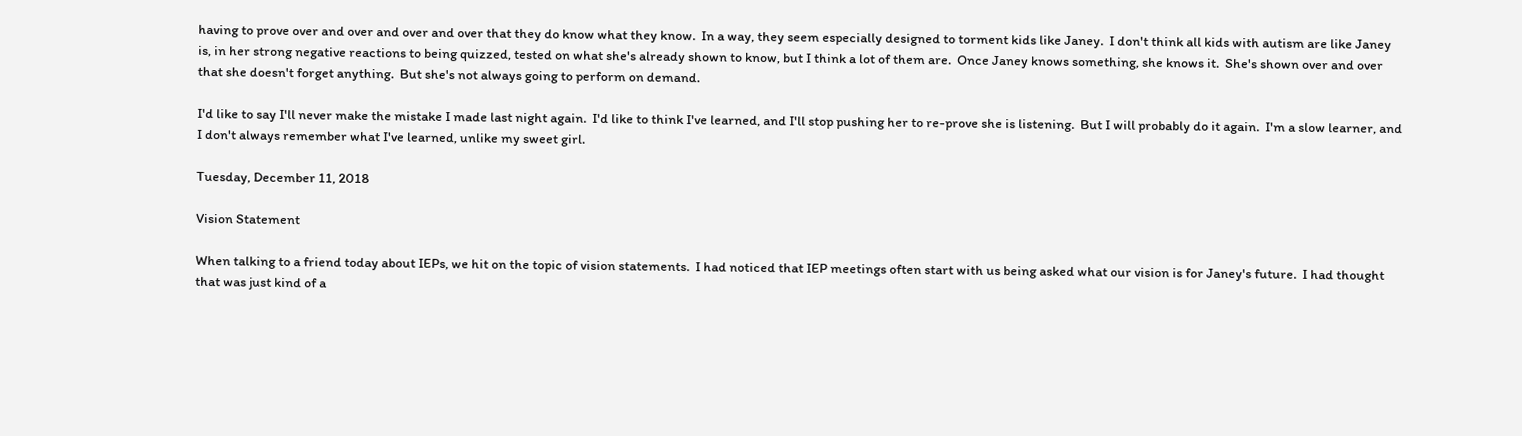having to prove over and over and over and over that they do know what they know.  In a way, they seem especially designed to torment kids like Janey.  I don't think all kids with autism are like Janey is, in her strong negative reactions to being quizzed, tested on what she's already shown to know, but I think a lot of them are.  Once Janey knows something, she knows it.  She's shown over and over that she doesn't forget anything.  But she's not always going to perform on demand.

I'd like to say I'll never make the mistake I made last night again.  I'd like to think I've learned, and I'll stop pushing her to re-prove she is listening.  But I will probably do it again.  I'm a slow learner, and I don't always remember what I've learned, unlike my sweet girl.

Tuesday, December 11, 2018

Vision Statement

When talking to a friend today about IEPs, we hit on the topic of vision statements.  I had noticed that IEP meetings often start with us being asked what our vision is for Janey's future.  I had thought that was just kind of a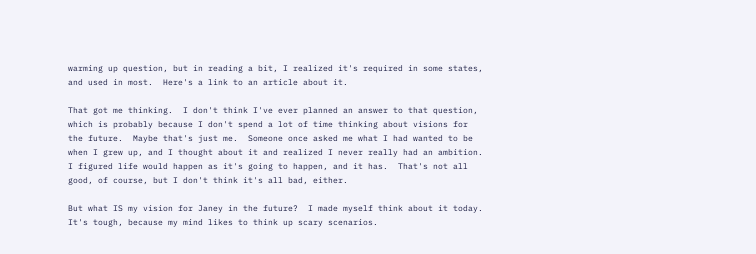warming up question, but in reading a bit, I realized it's required in some states, and used in most.  Here's a link to an article about it.

That got me thinking.  I don't think I've ever planned an answer to that question, which is probably because I don't spend a lot of time thinking about visions for the future.  Maybe that's just me.  Someone once asked me what I had wanted to be when I grew up, and I thought about it and realized I never really had an ambition.  I figured life would happen as it's going to happen, and it has.  That's not all good, of course, but I don't think it's all bad, either.

But what IS my vision for Janey in the future?  I made myself think about it today.  It's tough, because my mind likes to think up scary scenarios.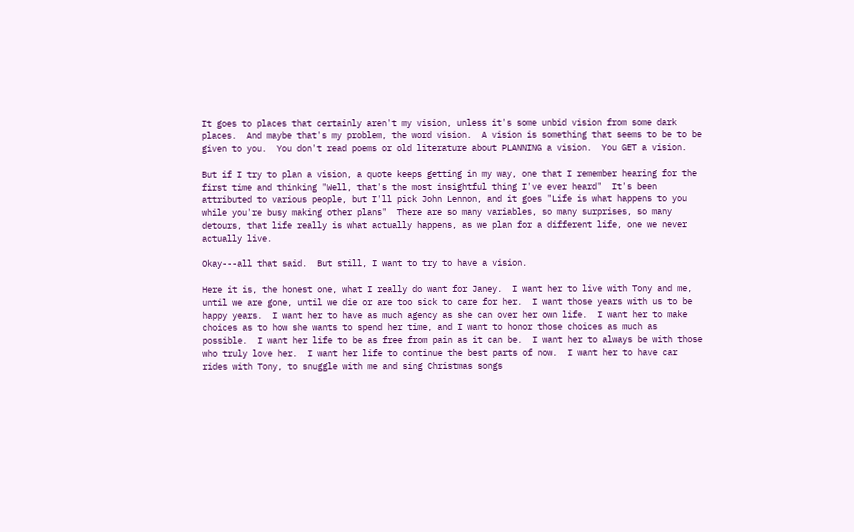It goes to places that certainly aren't my vision, unless it's some unbid vision from some dark places.  And maybe that's my problem, the word vision.  A vision is something that seems to be to be given to you.  You don't read poems or old literature about PLANNING a vision.  You GET a vision.

But if I try to plan a vision, a quote keeps getting in my way, one that I remember hearing for the first time and thinking "Well, that's the most insightful thing I've ever heard"  It's been attributed to various people, but I'll pick John Lennon, and it goes "Life is what happens to you while you're busy making other plans"  There are so many variables, so many surprises, so many detours, that life really is what actually happens, as we plan for a different life, one we never actually live.

Okay---all that said.  But still, I want to try to have a vision.

Here it is, the honest one, what I really do want for Janey.  I want her to live with Tony and me, until we are gone, until we die or are too sick to care for her.  I want those years with us to be happy years.  I want her to have as much agency as she can over her own life.  I want her to make choices as to how she wants to spend her time, and I want to honor those choices as much as possible.  I want her life to be as free from pain as it can be.  I want her to always be with those who truly love her.  I want her life to continue the best parts of now.  I want her to have car rides with Tony, to snuggle with me and sing Christmas songs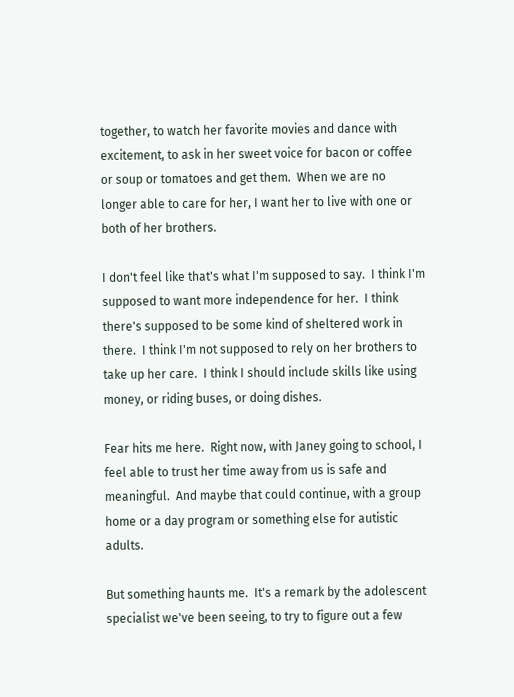together, to watch her favorite movies and dance with excitement, to ask in her sweet voice for bacon or coffee or soup or tomatoes and get them.  When we are no longer able to care for her, I want her to live with one or both of her brothers.

I don't feel like that's what I'm supposed to say.  I think I'm supposed to want more independence for her.  I think there's supposed to be some kind of sheltered work in there.  I think I'm not supposed to rely on her brothers to take up her care.  I think I should include skills like using money, or riding buses, or doing dishes.

Fear hits me here.  Right now, with Janey going to school, I feel able to trust her time away from us is safe and meaningful.  And maybe that could continue, with a group home or a day program or something else for autistic adults.

But something haunts me.  It's a remark by the adolescent specialist we've been seeing, to try to figure out a few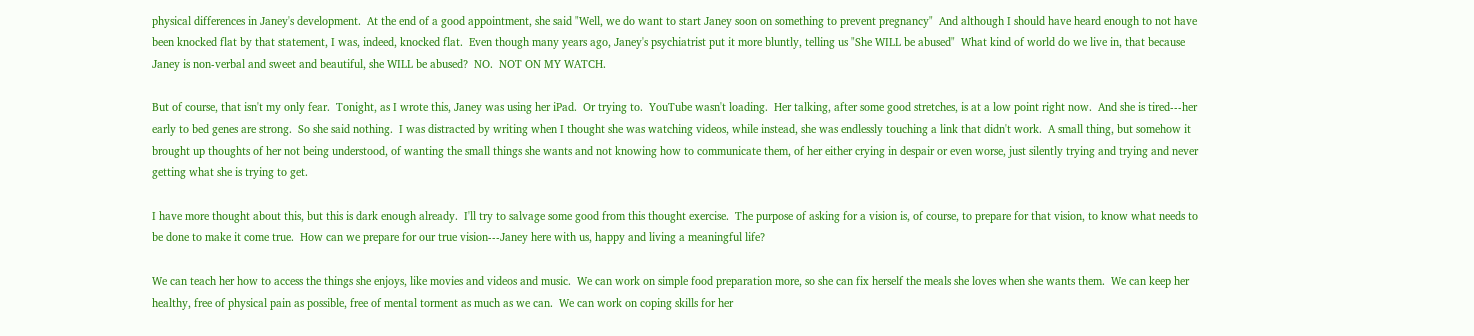physical differences in Janey's development.  At the end of a good appointment, she said "Well, we do want to start Janey soon on something to prevent pregnancy"  And although I should have heard enough to not have been knocked flat by that statement, I was, indeed, knocked flat.  Even though many years ago, Janey's psychiatrist put it more bluntly, telling us "She WILL be abused"  What kind of world do we live in, that because Janey is non-verbal and sweet and beautiful, she WILL be abused?  NO.  NOT ON MY WATCH.

But of course, that isn't my only fear.  Tonight, as I wrote this, Janey was using her iPad.  Or trying to.  YouTube wasn't loading.  Her talking, after some good stretches, is at a low point right now.  And she is tired---her early to bed genes are strong.  So she said nothing.  I was distracted by writing when I thought she was watching videos, while instead, she was endlessly touching a link that didn't work.  A small thing, but somehow it brought up thoughts of her not being understood, of wanting the small things she wants and not knowing how to communicate them, of her either crying in despair or even worse, just silently trying and trying and never getting what she is trying to get.

I have more thought about this, but this is dark enough already.  I'll try to salvage some good from this thought exercise.  The purpose of asking for a vision is, of course, to prepare for that vision, to know what needs to be done to make it come true.  How can we prepare for our true vision---Janey here with us, happy and living a meaningful life?

We can teach her how to access the things she enjoys, like movies and videos and music.  We can work on simple food preparation more, so she can fix herself the meals she loves when she wants them.  We can keep her healthy, free of physical pain as possible, free of mental torment as much as we can.  We can work on coping skills for her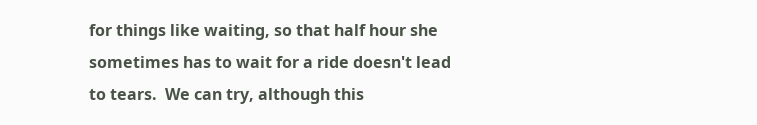for things like waiting, so that half hour she sometimes has to wait for a ride doesn't lead to tears.  We can try, although this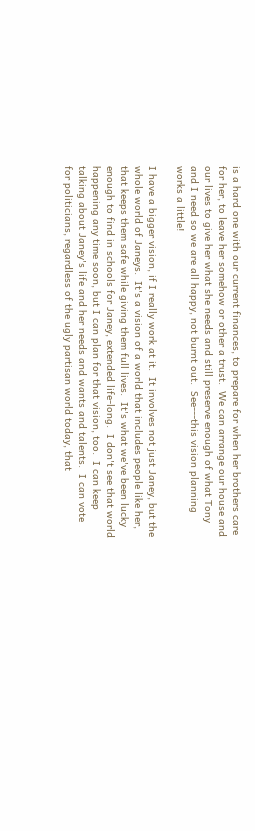is a hard one with our current finances, to prepare for when her brothers care for her, to leave her somehow or other a trust.  We can arrange our house and our lives to give her what she needs and still preserve enough of what Tony and I need so we are all happy, not burnt out.  See---this vision planning works a little!

I have a bigger vision, if I really work at it.  It involves not just Janey, but the whole world of Janeys.  It's a vision of a world that includes people like her, that keeps them safe while giving them full lives.  It's what we've been lucky enough to find in schools for Janey, extended life-long.  I don't see that world happening any time soon, but I can plan for that vision, too.  I can keep talking about Janey's life and her needs and wants and talents.  I can vote for politicians, regardless of the ugly partisan world today, that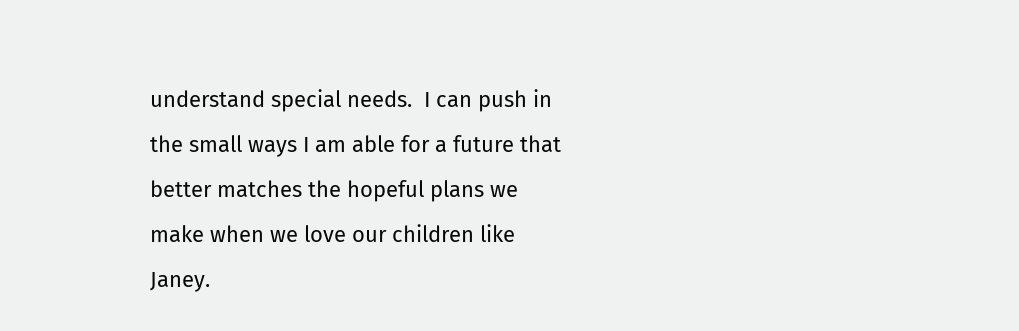understand special needs.  I can push in the small ways I am able for a future that better matches the hopeful plans we make when we love our children like Janey.